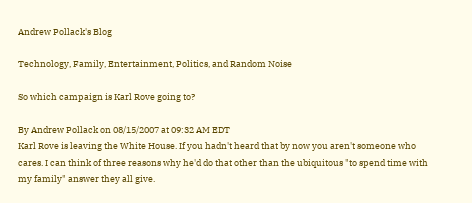Andrew Pollack's Blog

Technology, Family, Entertainment, Politics, and Random Noise

So which campaign is Karl Rove going to?

By Andrew Pollack on 08/15/2007 at 09:32 AM EDT
Karl Rove is leaving the White House. If you hadn't heard that by now you aren't someone who cares. I can think of three reasons why he'd do that other than the ubiquitous "to spend time with my family" answer they all give.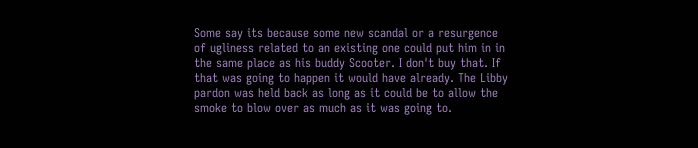Some say its because some new scandal or a resurgence of ugliness related to an existing one could put him in in the same place as his buddy Scooter. I don't buy that. If that was going to happen it would have already. The Libby pardon was held back as long as it could be to allow the smoke to blow over as much as it was going to.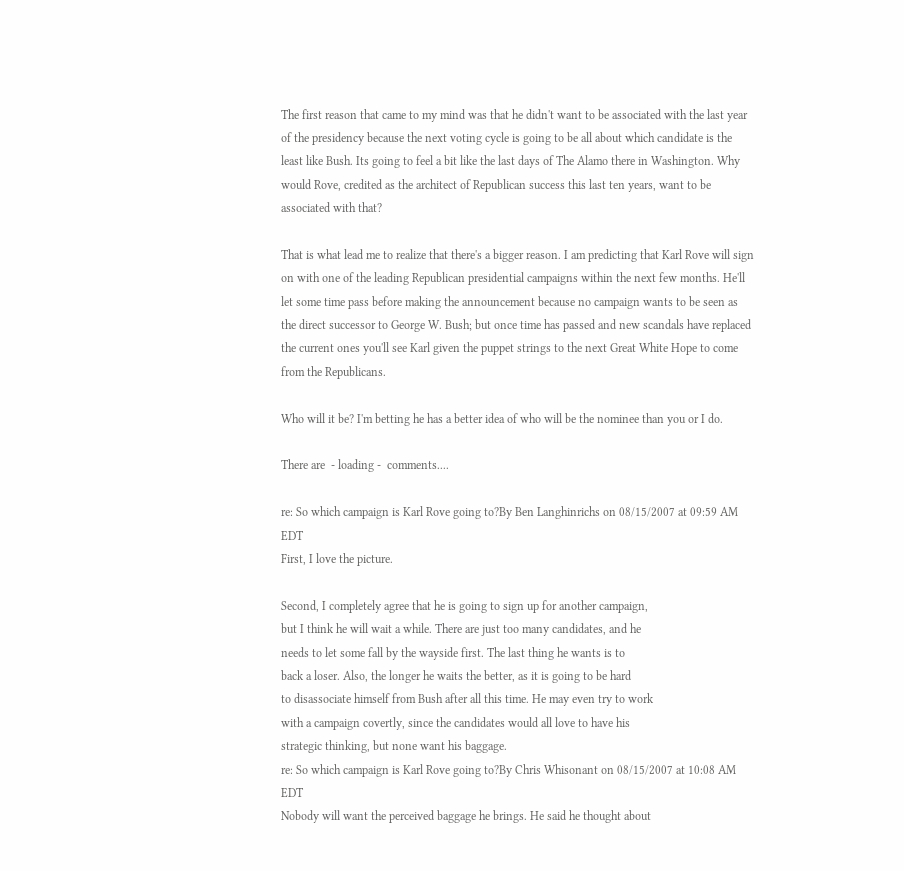The first reason that came to my mind was that he didn't want to be associated with the last year of the presidency because the next voting cycle is going to be all about which candidate is the least like Bush. Its going to feel a bit like the last days of The Alamo there in Washington. Why would Rove, credited as the architect of Republican success this last ten years, want to be associated with that?

That is what lead me to realize that there's a bigger reason. I am predicting that Karl Rove will sign on with one of the leading Republican presidential campaigns within the next few months. He'll let some time pass before making the announcement because no campaign wants to be seen as the direct successor to George W. Bush; but once time has passed and new scandals have replaced the current ones you'll see Karl given the puppet strings to the next Great White Hope to come from the Republicans.

Who will it be? I'm betting he has a better idea of who will be the nominee than you or I do.

There are  - loading -  comments....

re: So which campaign is Karl Rove going to?By Ben Langhinrichs on 08/15/2007 at 09:59 AM EDT
First, I love the picture.

Second, I completely agree that he is going to sign up for another campaign,
but I think he will wait a while. There are just too many candidates, and he
needs to let some fall by the wayside first. The last thing he wants is to
back a loser. Also, the longer he waits the better, as it is going to be hard
to disassociate himself from Bush after all this time. He may even try to work
with a campaign covertly, since the candidates would all love to have his
strategic thinking, but none want his baggage.
re: So which campaign is Karl Rove going to?By Chris Whisonant on 08/15/2007 at 10:08 AM EDT
Nobody will want the perceived baggage he brings. He said he thought about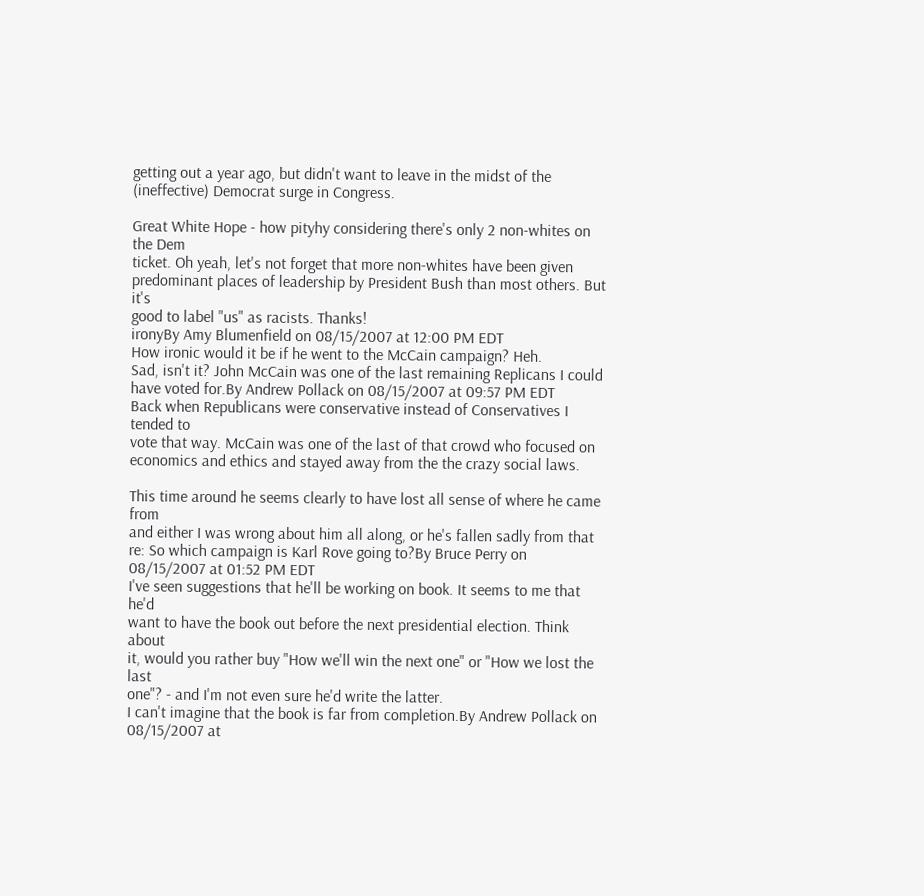getting out a year ago, but didn't want to leave in the midst of the
(ineffective) Democrat surge in Congress.

Great White Hope - how pityhy considering there's only 2 non-whites on the Dem
ticket. Oh yeah, let's not forget that more non-whites have been given
predominant places of leadership by President Bush than most others. But it's
good to label "us" as racists. Thanks!
ironyBy Amy Blumenfield on 08/15/2007 at 12:00 PM EDT
How ironic would it be if he went to the McCain campaign? Heh.
Sad, isn't it? John McCain was one of the last remaining Replicans I could have voted for.By Andrew Pollack on 08/15/2007 at 09:57 PM EDT
Back when Republicans were conservative instead of Conservatives I tended to
vote that way. McCain was one of the last of that crowd who focused on
economics and ethics and stayed away from the the crazy social laws.

This time around he seems clearly to have lost all sense of where he came from
and either I was wrong about him all along, or he's fallen sadly from that
re: So which campaign is Karl Rove going to?By Bruce Perry on 08/15/2007 at 01:52 PM EDT
I've seen suggestions that he'll be working on book. It seems to me that he'd
want to have the book out before the next presidential election. Think about
it, would you rather buy "How we'll win the next one" or "How we lost the last
one"? - and I'm not even sure he'd write the latter.
I can't imagine that the book is far from completion.By Andrew Pollack on 08/15/2007 at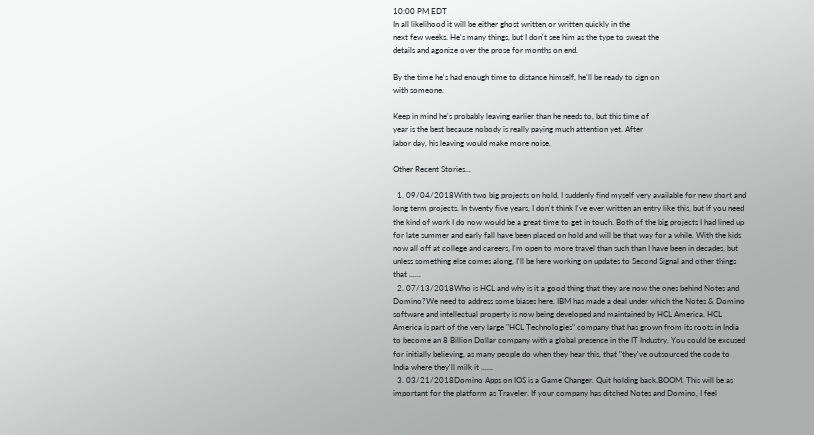10:00 PM EDT
In all likelihood it will be either ghost written or written quickly in the
next few weeks. He's many things, but I don't see him as the type to sweat the
details and agonize over the prose for months on end.

By the time he's had enough time to distance himself, he'll be ready to sign on
with someone.

Keep in mind he's probably leaving earlier than he needs to, but this time of
year is the best because nobody is really paying much attention yet. After
labor day, his leaving would make more noise.

Other Recent Stories...

  1. 09/04/2018With two big projects on hold, I suddenly find myself very available for new short and long term projects. In twenty five years, I don't think I've ever written an entry like this, but if you need the kind of work I do now would be a great time to get in touch. Both of the big projects I had lined up for late summer and early fall have been placed on hold and will be that way for a while. With the kids now all off at college and careers, I'm open to more travel than such than I have been in decades, but unless something else comes along, I'll be here working on updates to Second Signal and other things that ......
  2. 07/13/2018Who is HCL and why is it a good thing that they are now the ones behind Notes and Domino?We need to address some biases here. IBM has made a deal under which the Notes & Domino software and intellectual property is now being developed and maintained by HCL America. HCL America is part of the very large "HCL Technologies" company that has grown from its roots in India to become an 8 Billion Dollar company with a global presence in the IT Industry. You could be excused for initially believing, as many people do when they hear this, that "they've outsourced the code to India where they'll milk it ......
  3. 03/21/2018Domino Apps on IOS is a Game Changer. Quit holding back.BOOM. This will be as important for the platform as Traveler. If your company has ditched Notes and Domino, I feel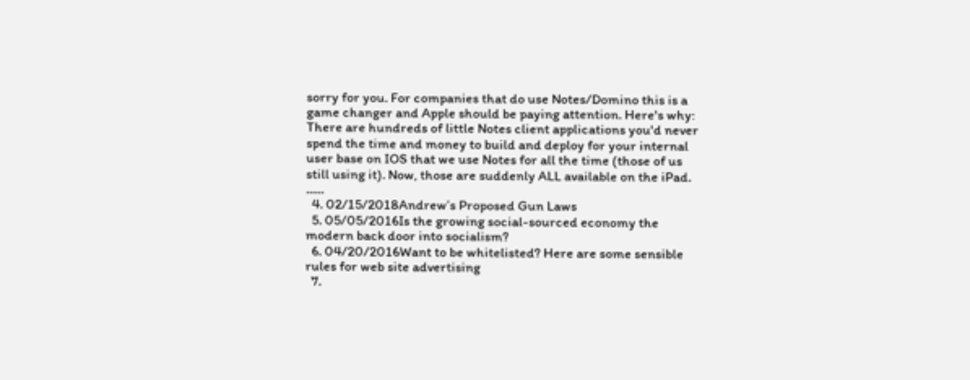sorry for you. For companies that do use Notes/Domino this is a game changer and Apple should be paying attention. Here's why: There are hundreds of little Notes client applications you'd never spend the time and money to build and deploy for your internal user base on IOS that we use Notes for all the time (those of us still using it). Now, those are suddenly ALL available on the iPad. ......
  4. 02/15/2018Andrew’s Proposed Gun Laws
  5. 05/05/2016Is the growing social-sourced economy the modern back door into socialism?
  6. 04/20/2016Want to be whitelisted? Here are some sensible rules for web site advertising
  7.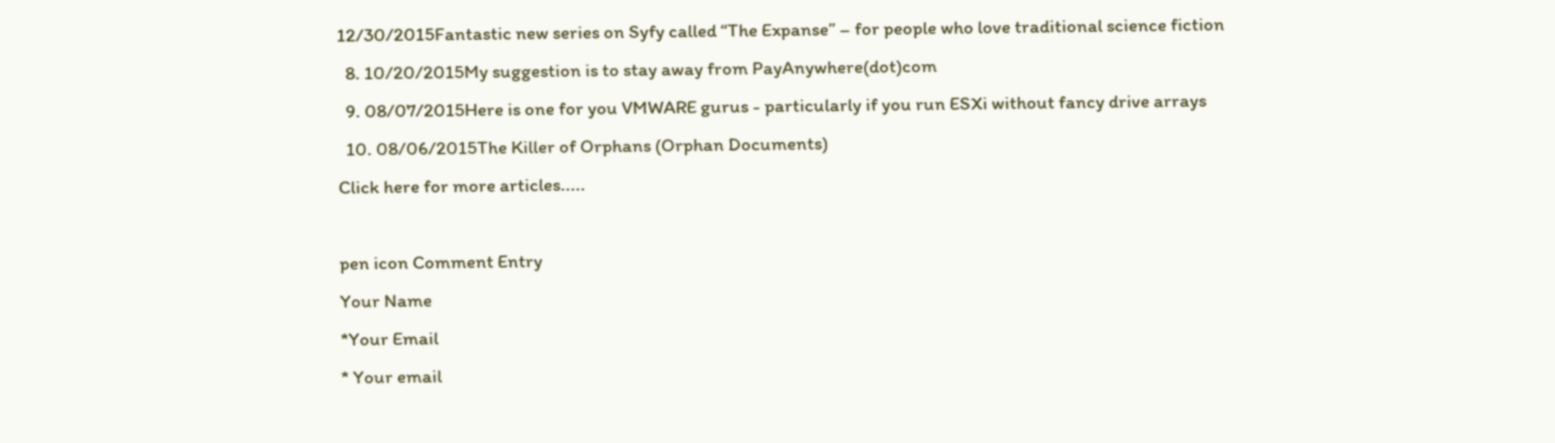12/30/2015Fantastic new series on Syfy called “The Expanse” – for people who love traditional science fiction
  8. 10/20/2015My suggestion is to stay away from PayAnywhere(dot)com
  9. 08/07/2015Here is one for you VMWARE gurus - particularly if you run ESXi without fancy drive arrays
  10. 08/06/2015The Killer of Orphans (Orphan Documents)
Click here for more articles.....

pen icon Comment Entry
Your Name
*Your Email
* Your email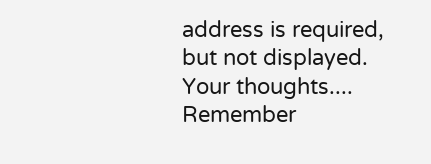address is required, but not displayed.
Your thoughts....
Remember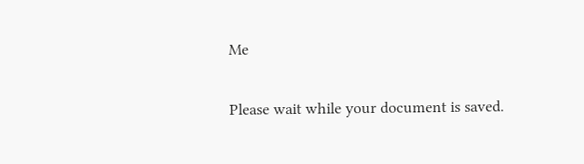Me

Please wait while your document is saved.